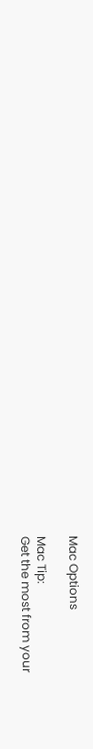Mac Options

Mac Tip:
Get the most from your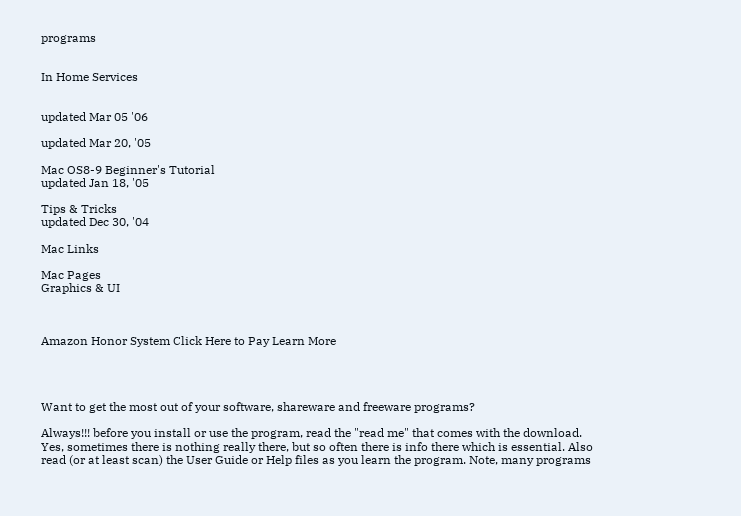programs


In Home Services


updated Mar 05 '06

updated Mar 20, '05

Mac OS8-9 Beginner's Tutorial
updated Jan 18, '05

Tips & Tricks
updated Dec 30, '04

Mac Links

Mac Pages
Graphics & UI



Amazon Honor System Click Here to Pay Learn More




Want to get the most out of your software, shareware and freeware programs?

Always!!! before you install or use the program, read the "read me" that comes with the download. Yes, sometimes there is nothing really there, but so often there is info there which is essential. Also read (or at least scan) the User Guide or Help files as you learn the program. Note, many programs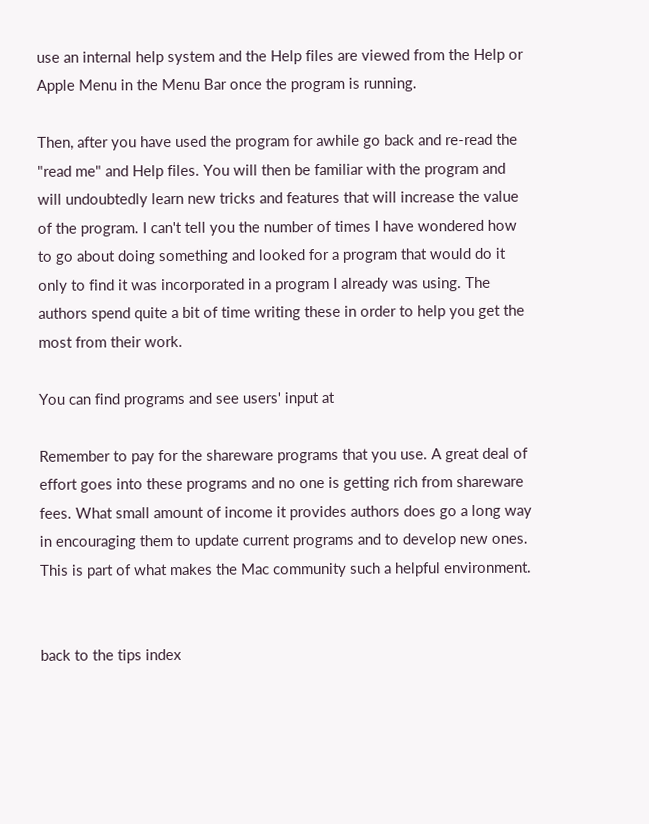use an internal help system and the Help files are viewed from the Help or Apple Menu in the Menu Bar once the program is running.

Then, after you have used the program for awhile go back and re-read the "read me" and Help files. You will then be familiar with the program and will undoubtedly learn new tricks and features that will increase the value of the program. I can't tell you the number of times I have wondered how to go about doing something and looked for a program that would do it only to find it was incorporated in a program I already was using. The authors spend quite a bit of time writing these in order to help you get the most from their work.

You can find programs and see users' input at

Remember to pay for the shareware programs that you use. A great deal of effort goes into these programs and no one is getting rich from shareware fees. What small amount of income it provides authors does go a long way in encouraging them to update current programs and to develop new ones. This is part of what makes the Mac community such a helpful environment.


back to the tips index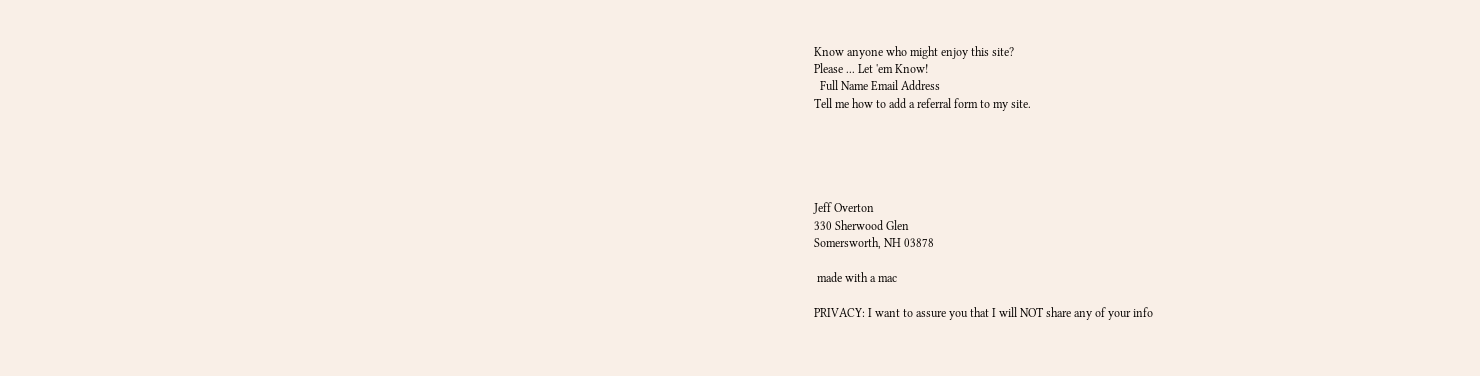Know anyone who might enjoy this site?
Please ... Let 'em Know!
  Full Name Email Address
Tell me how to add a referral form to my site.





Jeff Overton
330 Sherwood Glen
Somersworth, NH 03878

 made with a mac

PRIVACY: I want to assure you that I will NOT share any of your info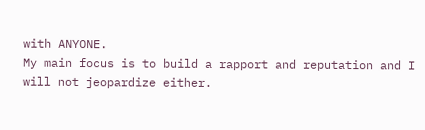with ANYONE.
My main focus is to build a rapport and reputation and I will not jeopardize either.